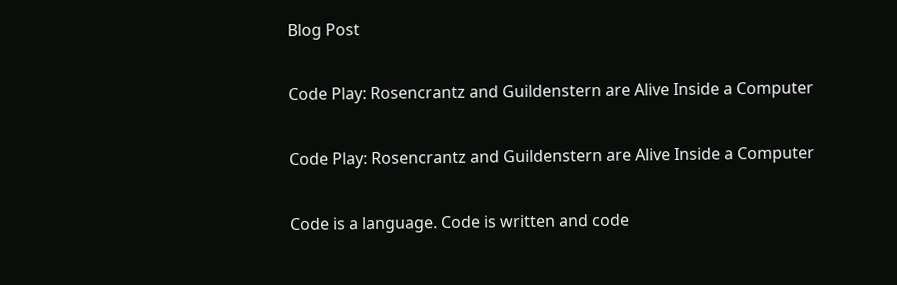Blog Post

Code Play: Rosencrantz and Guildenstern are Alive Inside a Computer

Code Play: Rosencrantz and Guildenstern are Alive Inside a Computer

Code is a language. Code is written and code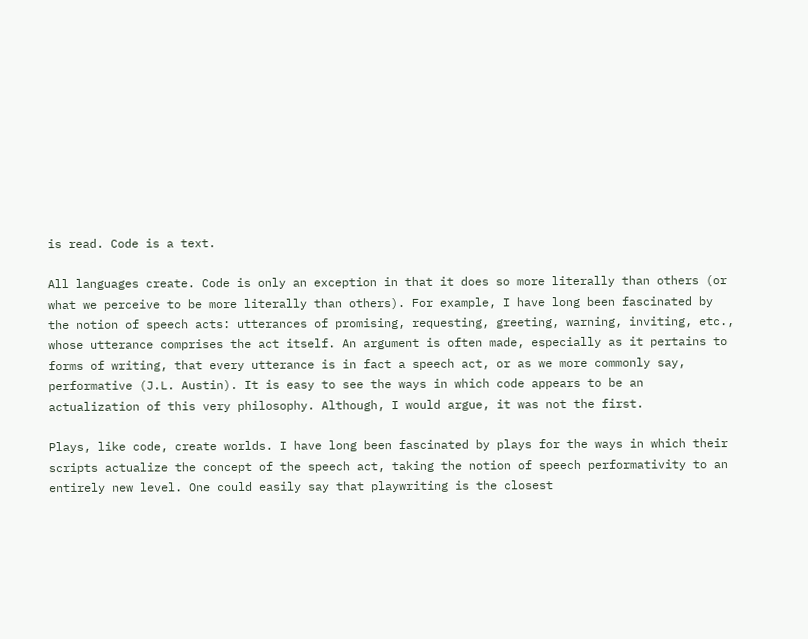is read. Code is a text.

All languages create. Code is only an exception in that it does so more literally than others (or what we perceive to be more literally than others). For example, I have long been fascinated by the notion of speech acts: utterances of promising, requesting, greeting, warning, inviting, etc., whose utterance comprises the act itself. An argument is often made, especially as it pertains to forms of writing, that every utterance is in fact a speech act, or as we more commonly say, performative (J.L. Austin). It is easy to see the ways in which code appears to be an actualization of this very philosophy. Although, I would argue, it was not the first.

Plays, like code, create worlds. I have long been fascinated by plays for the ways in which their scripts actualize the concept of the speech act, taking the notion of speech performativity to an entirely new level. One could easily say that playwriting is the closest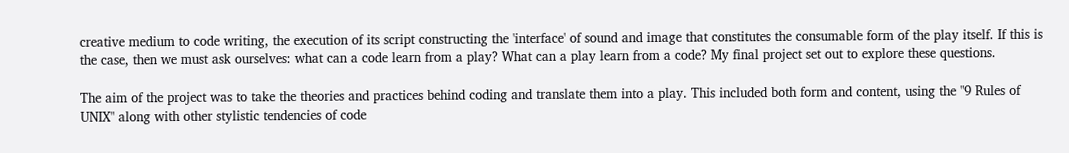creative medium to code writing, the execution of its script constructing the 'interface' of sound and image that constitutes the consumable form of the play itself. If this is the case, then we must ask ourselves: what can a code learn from a play? What can a play learn from a code? My final project set out to explore these questions.

The aim of the project was to take the theories and practices behind coding and translate them into a play. This included both form and content, using the "9 Rules of UNIX" along with other stylistic tendencies of code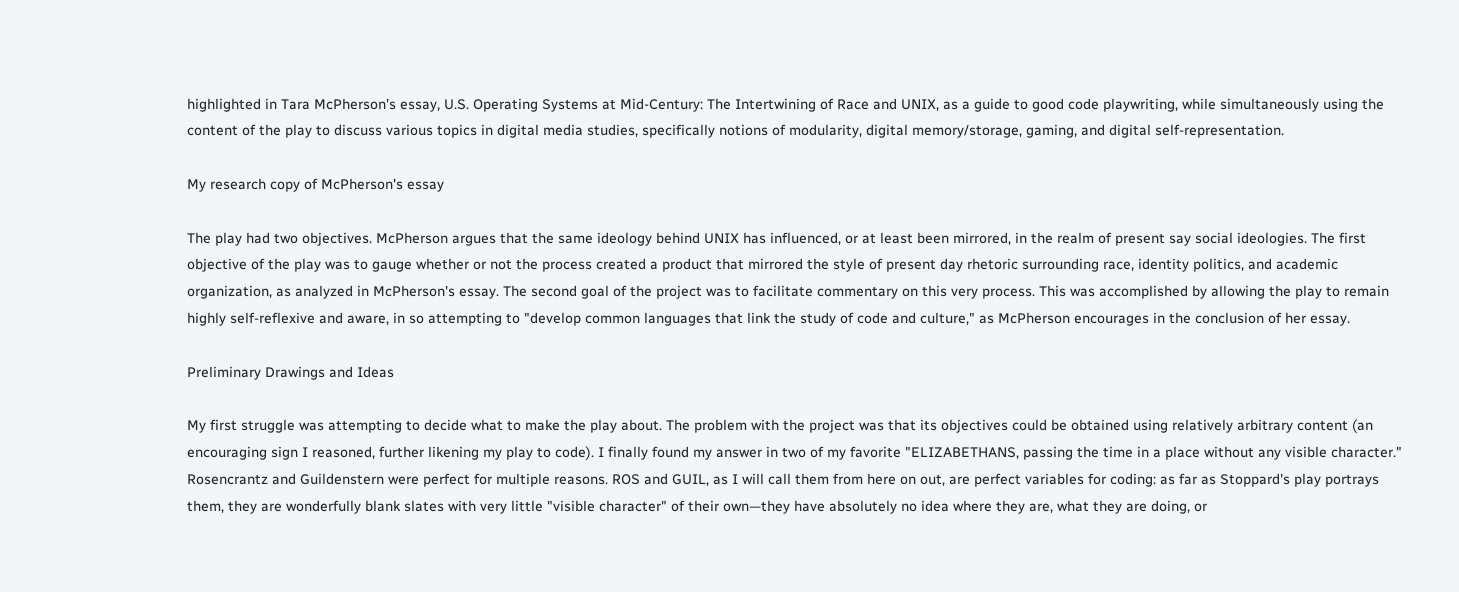highlighted in Tara McPherson's essay, U.S. Operating Systems at Mid-Century: The Intertwining of Race and UNIX, as a guide to good code playwriting, while simultaneously using the content of the play to discuss various topics in digital media studies, specifically notions of modularity, digital memory/storage, gaming, and digital self-representation.

My research copy of McPherson's essay

The play had two objectives. McPherson argues that the same ideology behind UNIX has influenced, or at least been mirrored, in the realm of present say social ideologies. The first objective of the play was to gauge whether or not the process created a product that mirrored the style of present day rhetoric surrounding race, identity politics, and academic organization, as analyzed in McPherson's essay. The second goal of the project was to facilitate commentary on this very process. This was accomplished by allowing the play to remain highly self-reflexive and aware, in so attempting to "develop common languages that link the study of code and culture," as McPherson encourages in the conclusion of her essay.

Preliminary Drawings and Ideas

My first struggle was attempting to decide what to make the play about. The problem with the project was that its objectives could be obtained using relatively arbitrary content (an encouraging sign I reasoned, further likening my play to code). I finally found my answer in two of my favorite "ELIZABETHANS, passing the time in a place without any visible character." Rosencrantz and Guildenstern were perfect for multiple reasons. ROS and GUIL, as I will call them from here on out, are perfect variables for coding: as far as Stoppard's play portrays them, they are wonderfully blank slates with very little "visible character" of their own—they have absolutely no idea where they are, what they are doing, or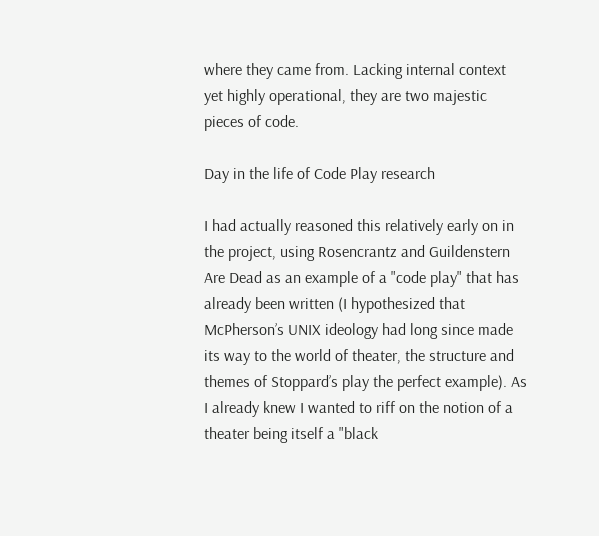where they came from. Lacking internal context yet highly operational, they are two majestic pieces of code.

Day in the life of Code Play research

I had actually reasoned this relatively early on in the project, using Rosencrantz and Guildenstern Are Dead as an example of a "code play" that has already been written (I hypothesized that McPherson’s UNIX ideology had long since made its way to the world of theater, the structure and themes of Stoppard’s play the perfect example). As I already knew I wanted to riff on the notion of a theater being itself a "black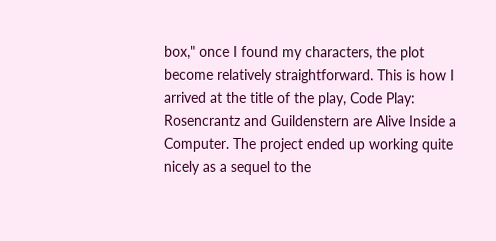box," once I found my characters, the plot become relatively straightforward. This is how I arrived at the title of the play, Code Play: Rosencrantz and Guildenstern are Alive Inside a Computer. The project ended up working quite nicely as a sequel to the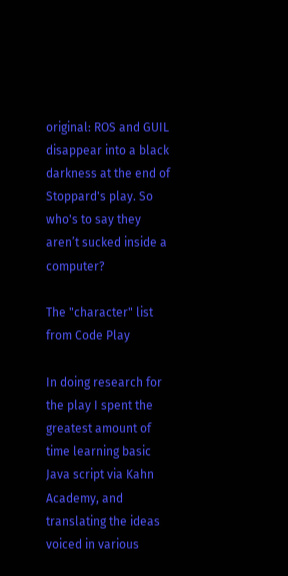original: ROS and GUIL disappear into a black darkness at the end of Stoppard's play. So who's to say they aren’t sucked inside a computer?

The "character" list from Code Play

In doing research for the play I spent the greatest amount of time learning basic Java script via Kahn Academy, and translating the ideas voiced in various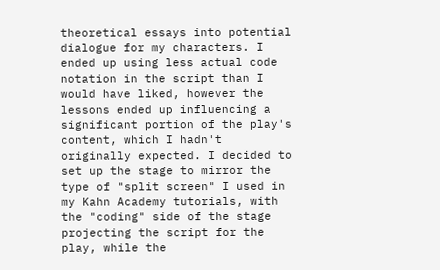theoretical essays into potential dialogue for my characters. I ended up using less actual code notation in the script than I would have liked, however the lessons ended up influencing a significant portion of the play's content, which I hadn't originally expected. I decided to set up the stage to mirror the type of "split screen" I used in my Kahn Academy tutorials, with the "coding" side of the stage projecting the script for the play, while the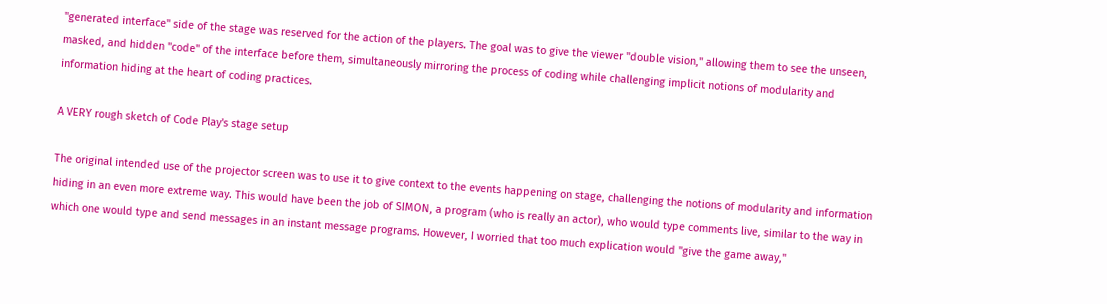"generated interface" side of the stage was reserved for the action of the players. The goal was to give the viewer "double vision," allowing them to see the unseen, masked, and hidden "code" of the interface before them, simultaneously mirroring the process of coding while challenging implicit notions of modularity and information hiding at the heart of coding practices.

A VERY rough sketch of Code Play's stage setup

The original intended use of the projector screen was to use it to give context to the events happening on stage, challenging the notions of modularity and information hiding in an even more extreme way. This would have been the job of SIMON, a program (who is really an actor), who would type comments live, similar to the way in which one would type and send messages in an instant message programs. However, I worried that too much explication would "give the game away,"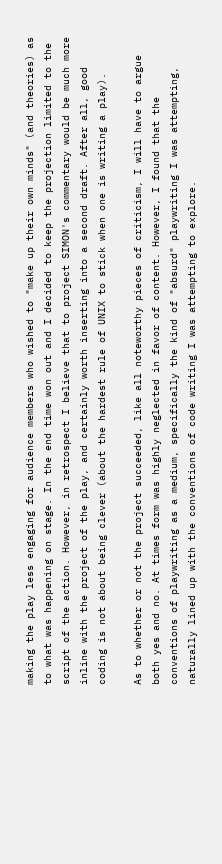making the play less engaging for audience members who wished to "make up their own minds" (and theories) as to what was happening on stage. In the end time won out and I decided to keep the projection limited to the script of the action. However, in retrospect I believe that to project SIMON's commentary would be much more inline with the project of the play, and certainly worth inserting into a second draft. After all, good coding is not about being clever (about the hardest rule of UNIX to stick when one is writing a play).

As to whether or not the project succeeded, like all noteworthy pieces of criticism, I will have to argue both yes and no. At times form was highly neglected in favor of content. However, I found that the conventions of playwriting as a medium, specifically the kind of "absurd" playwriting I was attempting, naturally lined up with the conventions of code writing I was attempting to explore.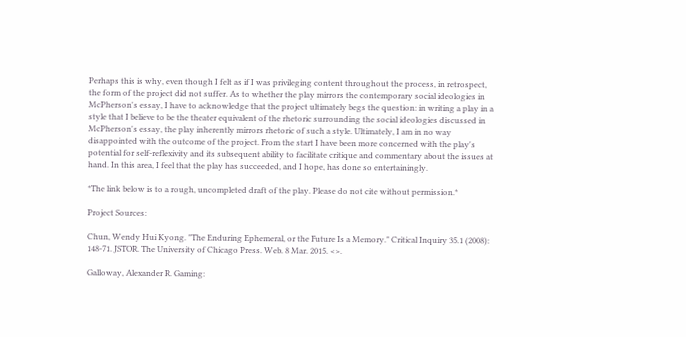Perhaps this is why, even though I felt as if I was privileging content throughout the process, in retrospect, the form of the project did not suffer. As to whether the play mirrors the contemporary social ideologies in McPherson's essay, I have to acknowledge that the project ultimately begs the question: in writing a play in a style that I believe to be the theater equivalent of the rhetoric surrounding the social ideologies discussed in McPherson's essay, the play inherently mirrors rhetoric of such a style. Ultimately, I am in no way disappointed with the outcome of the project. From the start I have been more concerned with the play's potential for self-reflexivity and its subsequent ability to facilitate critique and commentary about the issues at hand. In this area, I feel that the play has succeeded, and I hope, has done so entertainingly.

*The link below is to a rough, uncompleted draft of the play. Please do not cite without permission.*

Project Sources:

Chun, Wendy Hui Kyong. "The Enduring Ephemeral, or the Future Is a Memory." Critical Inquiry 35.1 (2008): 148-71. JSTOR. The University of Chicago Press. Web. 8 Mar. 2015. <>.

Galloway, Alexander R. Gaming: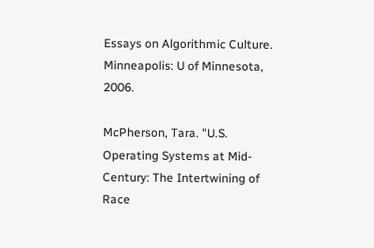Essays on Algorithmic Culture. Minneapolis: U of Minnesota, 2006.

McPherson, Tara. "U.S. Operating Systems at Mid-Century: The Intertwining of Race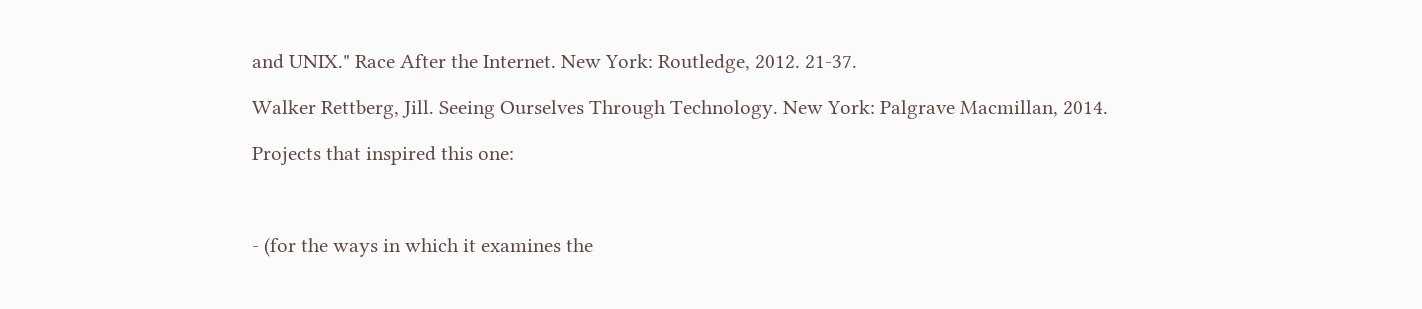and UNIX." Race After the Internet. New York: Routledge, 2012. 21-37.

Walker Rettberg, Jill. Seeing Ourselves Through Technology. New York: Palgrave Macmillan, 2014.

Projects that inspired this one:



- (for the ways in which it examines the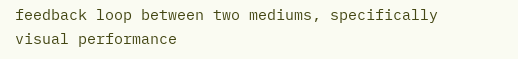feedback loop between two mediums, specifically visual performance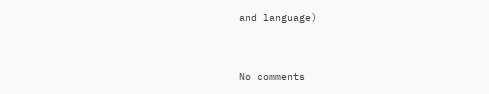and language)


No comments